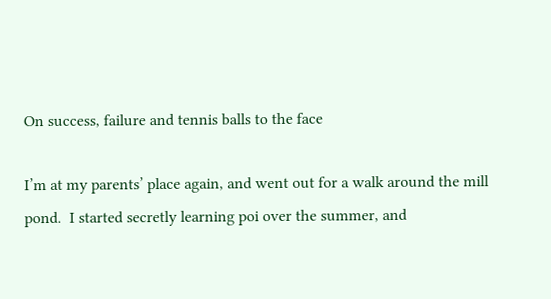On success, failure and tennis balls to the face

I’m at my parents’ place again, and went out for a walk around the mill pond.  I started secretly learning poi over the summer, and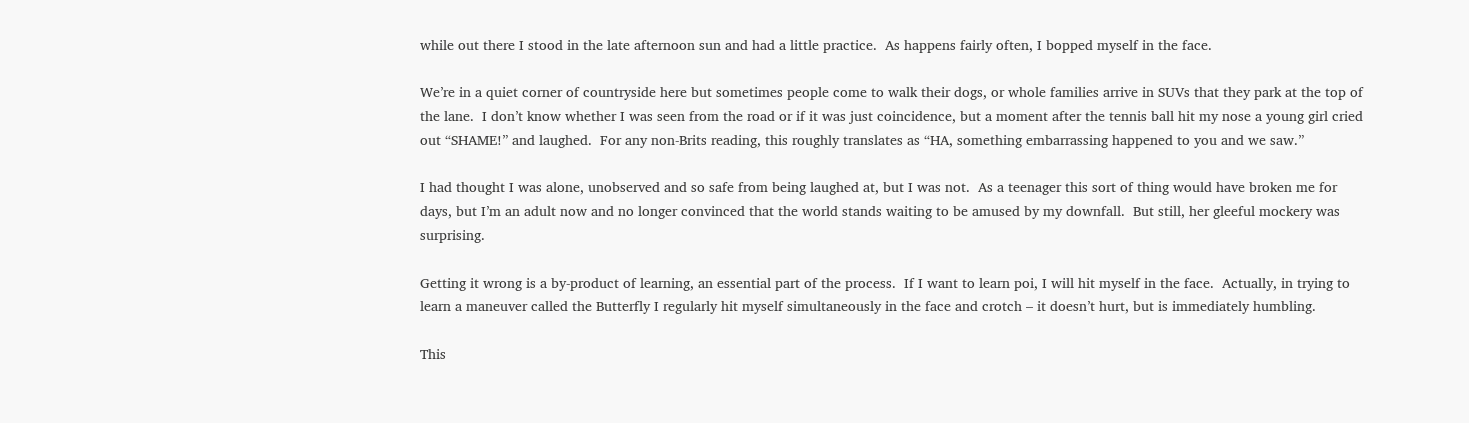while out there I stood in the late afternoon sun and had a little practice.  As happens fairly often, I bopped myself in the face.

We’re in a quiet corner of countryside here but sometimes people come to walk their dogs, or whole families arrive in SUVs that they park at the top of the lane.  I don’t know whether I was seen from the road or if it was just coincidence, but a moment after the tennis ball hit my nose a young girl cried out “SHAME!” and laughed.  For any non-Brits reading, this roughly translates as “HA, something embarrassing happened to you and we saw.”

I had thought I was alone, unobserved and so safe from being laughed at, but I was not.  As a teenager this sort of thing would have broken me for days, but I’m an adult now and no longer convinced that the world stands waiting to be amused by my downfall.  But still, her gleeful mockery was surprising.

Getting it wrong is a by-product of learning, an essential part of the process.  If I want to learn poi, I will hit myself in the face.  Actually, in trying to learn a maneuver called the Butterfly I regularly hit myself simultaneously in the face and crotch – it doesn’t hurt, but is immediately humbling.

This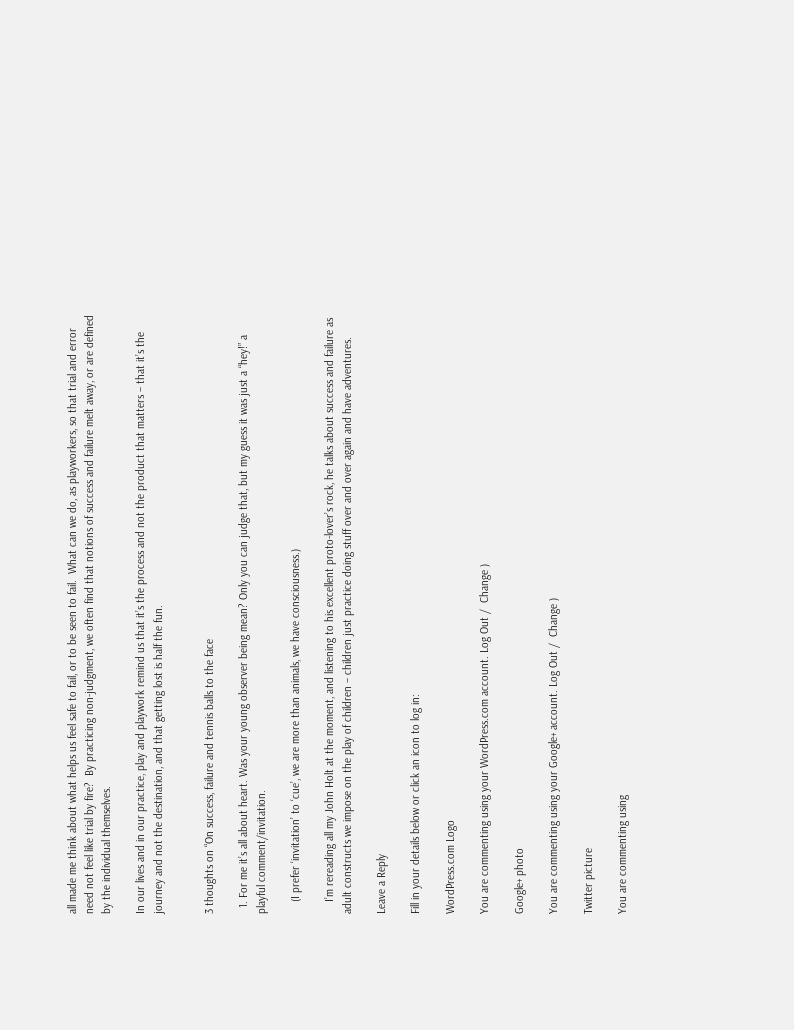all made me think about what helps us feel safe to fail, or to be seen to fail.  What can we do, as playworkers, so that trial and error need not feel like trial by fire?  By practicing non-judgment, we often find that notions of success and failure melt away, or are defined by the individual themselves.

In our lives and in our practice, play and playwork remind us that it’s the process and not the product that matters – that it’s the journey and not the destination, and that getting lost is half the fun.


3 thoughts on “On success, failure and tennis balls to the face

  1. For me it’s all about heart. Was your young observer being mean? Only you can judge that, but my guess it was just a “hey!” a playful comment/invitation.

    (I prefer ‘invitation’ to ‘cue’, we are more than animals, we have consciousness.)

    I’m rereading all my John Holt at the moment, and listening to his excellent proto-lover’s rock, he talks about success and failure as adult constructs we impose on the play of children – children just practice doing stuff over and over again and have adventures.

Leave a Reply

Fill in your details below or click an icon to log in:

WordPress.com Logo

You are commenting using your WordPress.com account. Log Out /  Change )

Google+ photo

You are commenting using your Google+ account. Log Out /  Change )

Twitter picture

You are commenting using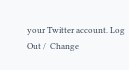your Twitter account. Log Out /  Change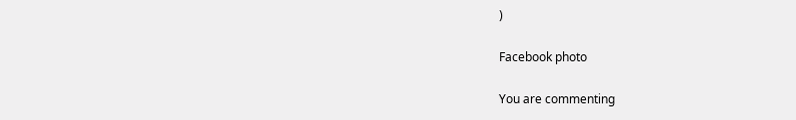)

Facebook photo

You are commenting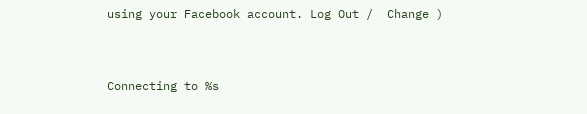using your Facebook account. Log Out /  Change )


Connecting to %s